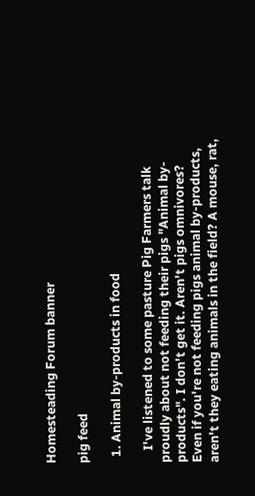Homesteading Forum banner

pig feed

  1. Animal by-products in food

    I've listened to some pasture Pig Farmers talk proudly about not feeding their pigs "Animal by-products". I don't get it. Aren't pigs omnivores? Even if you're not feeding pigs animal by-products, aren't they eating animals in the field? A mouse, rat,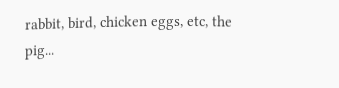rabbit, bird, chicken eggs, etc, the pig...